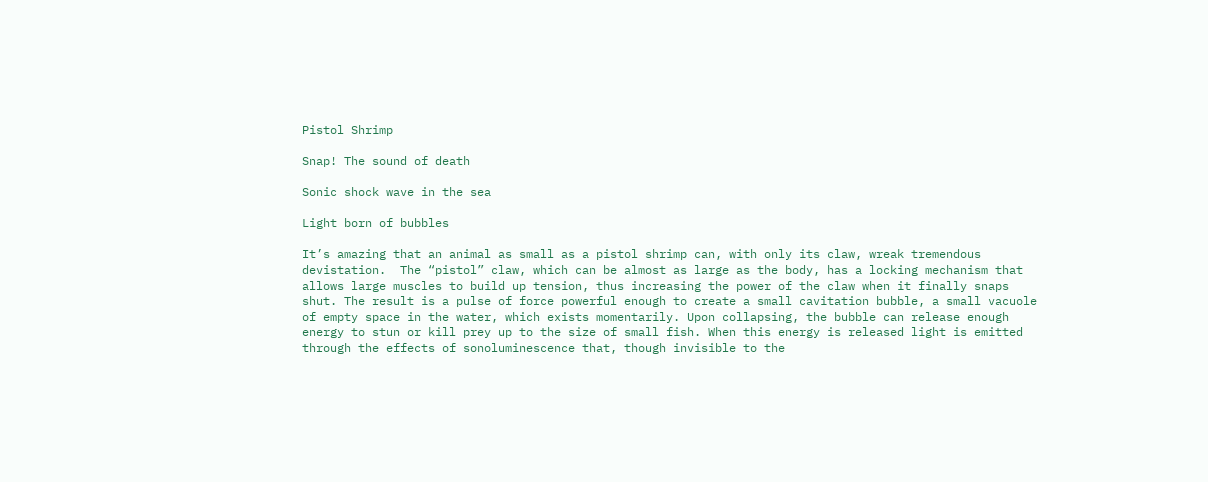Pistol Shrimp

Snap! The sound of death

Sonic shock wave in the sea

Light born of bubbles

It’s amazing that an animal as small as a pistol shrimp can, with only its claw, wreak tremendous devistation.  The “pistol” claw, which can be almost as large as the body, has a locking mechanism that allows large muscles to build up tension, thus increasing the power of the claw when it finally snaps shut. The result is a pulse of force powerful enough to create a small cavitation bubble, a small vacuole of empty space in the water, which exists momentarily. Upon collapsing, the bubble can release enough energy to stun or kill prey up to the size of small fish. When this energy is released light is emitted through the effects of sonoluminescence that, though invisible to the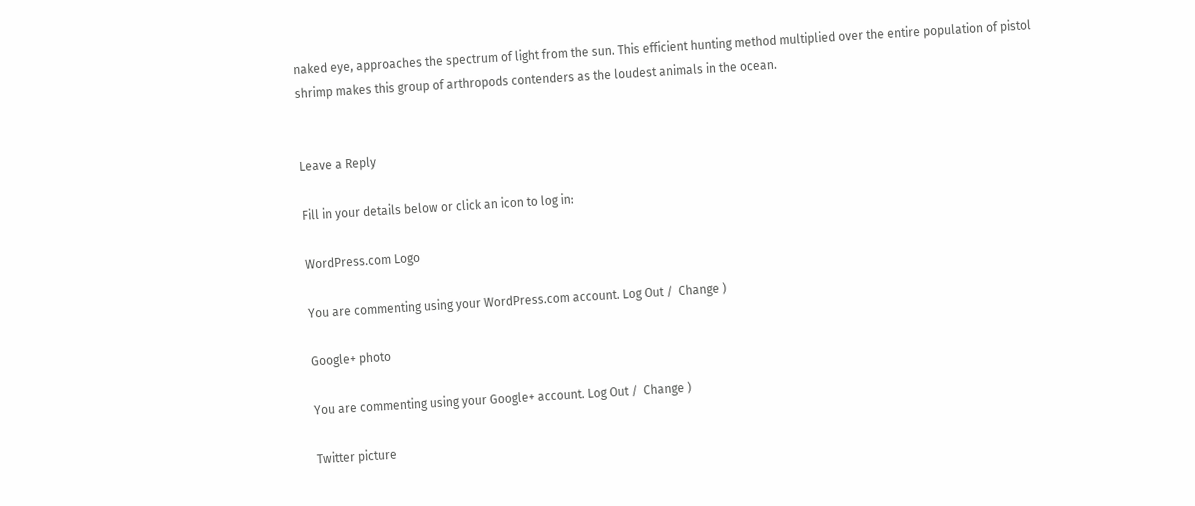naked eye, approaches the spectrum of light from the sun. This efficient hunting method multiplied over the entire population of pistol shrimp makes this group of arthropods contenders as the loudest animals in the ocean.


Leave a Reply

Fill in your details below or click an icon to log in:

WordPress.com Logo

You are commenting using your WordPress.com account. Log Out /  Change )

Google+ photo

You are commenting using your Google+ account. Log Out /  Change )

Twitter picture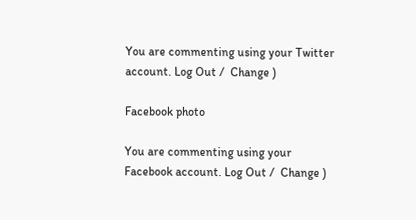You are commenting using your Twitter account. Log Out /  Change )

Facebook photo

You are commenting using your Facebook account. Log Out /  Change )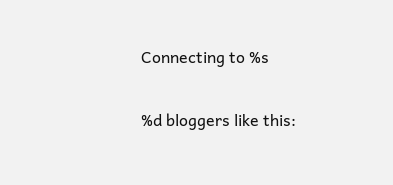Connecting to %s

%d bloggers like this: